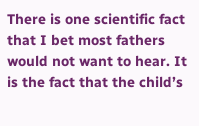There is one scientific fact that I bet most fathers would not want to hear. It is the fact that the child’s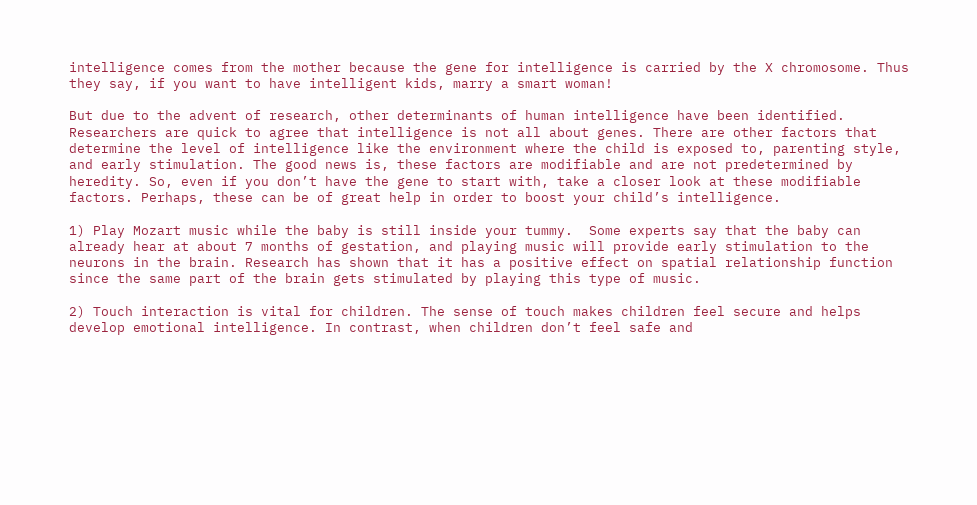intelligence comes from the mother because the gene for intelligence is carried by the X chromosome. Thus they say, if you want to have intelligent kids, marry a smart woman!

But due to the advent of research, other determinants of human intelligence have been identified. Researchers are quick to agree that intelligence is not all about genes. There are other factors that determine the level of intelligence like the environment where the child is exposed to, parenting style, and early stimulation. The good news is, these factors are modifiable and are not predetermined by heredity. So, even if you don’t have the gene to start with, take a closer look at these modifiable factors. Perhaps, these can be of great help in order to boost your child’s intelligence.

1) Play Mozart music while the baby is still inside your tummy.  Some experts say that the baby can already hear at about 7 months of gestation, and playing music will provide early stimulation to the neurons in the brain. Research has shown that it has a positive effect on spatial relationship function since the same part of the brain gets stimulated by playing this type of music.

2) Touch interaction is vital for children. The sense of touch makes children feel secure and helps develop emotional intelligence. In contrast, when children don’t feel safe and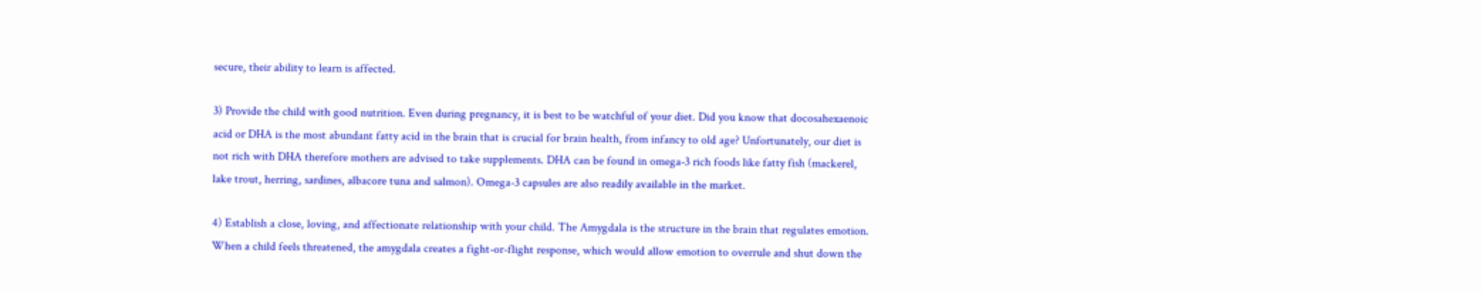secure, their ability to learn is affected.

3) Provide the child with good nutrition. Even during pregnancy, it is best to be watchful of your diet. Did you know that docosahexaenoic acid or DHA is the most abundant fatty acid in the brain that is crucial for brain health, from infancy to old age? Unfortunately, our diet is not rich with DHA therefore mothers are advised to take supplements. DHA can be found in omega-3 rich foods like fatty fish (mackerel, lake trout, herring, sardines, albacore tuna and salmon). Omega-3 capsules are also readily available in the market.

4) Establish a close, loving, and affectionate relationship with your child. The Amygdala is the structure in the brain that regulates emotion. When a child feels threatened, the amygdala creates a fight-or-flight response, which would allow emotion to overrule and shut down the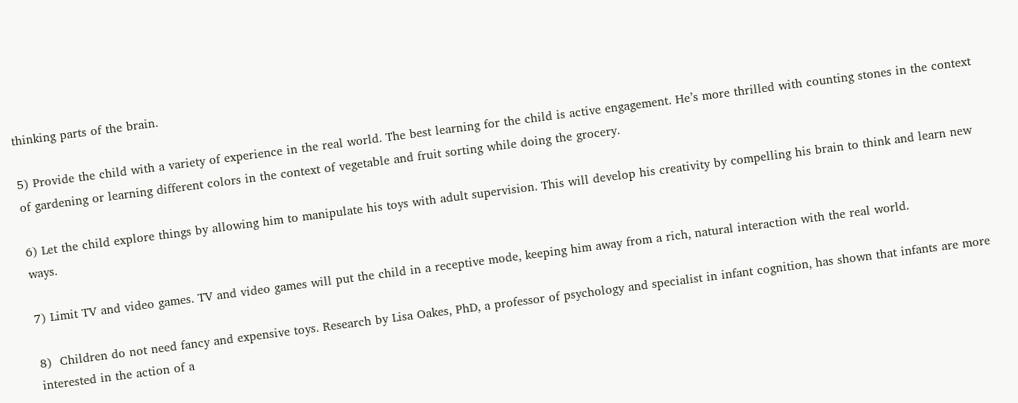thinking parts of the brain.

5) Provide the child with a variety of experience in the real world. The best learning for the child is active engagement. He’s more thrilled with counting stones in the context of gardening or learning different colors in the context of vegetable and fruit sorting while doing the grocery.

6) Let the child explore things by allowing him to manipulate his toys with adult supervision. This will develop his creativity by compelling his brain to think and learn new ways.

7) Limit TV and video games. TV and video games will put the child in a receptive mode, keeping him away from a rich, natural interaction with the real world.

8)  Children do not need fancy and expensive toys. Research by Lisa Oakes, PhD, a professor of psychology and specialist in infant cognition, has shown that infants are more interested in the action of a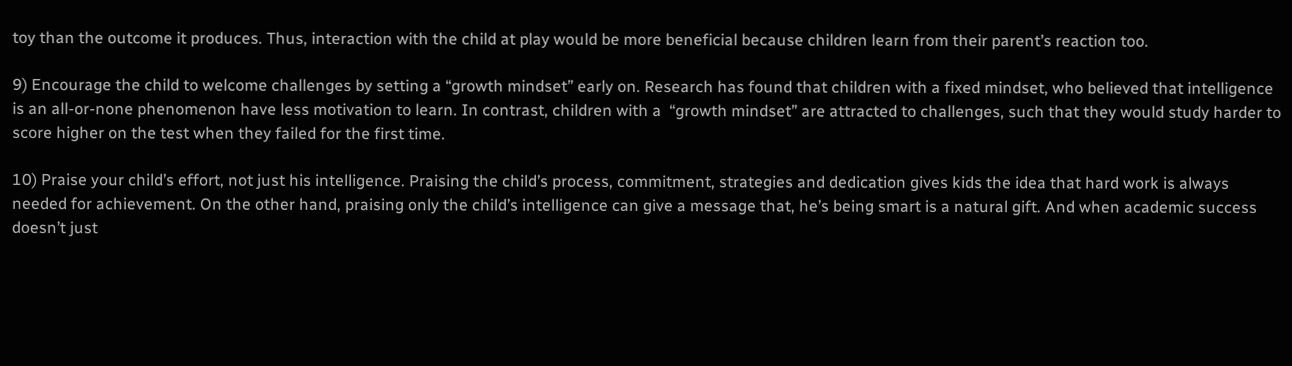toy than the outcome it produces. Thus, interaction with the child at play would be more beneficial because children learn from their parent’s reaction too.

9) Encourage the child to welcome challenges by setting a “growth mindset” early on. Research has found that children with a fixed mindset, who believed that intelligence is an all-or-none phenomenon have less motivation to learn. In contrast, children with a  “growth mindset” are attracted to challenges, such that they would study harder to score higher on the test when they failed for the first time.

10) Praise your child’s effort, not just his intelligence. Praising the child’s process, commitment, strategies and dedication gives kids the idea that hard work is always needed for achievement. On the other hand, praising only the child’s intelligence can give a message that, he’s being smart is a natural gift. And when academic success doesn’t just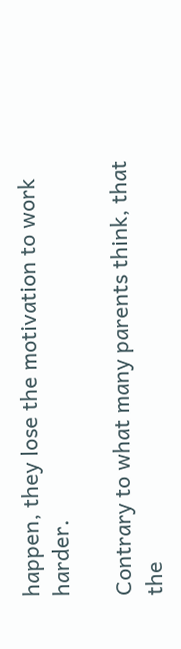happen, they lose the motivation to work harder.

Contrary to what many parents think, that the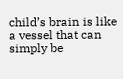child’s brain is like a vessel that can simply be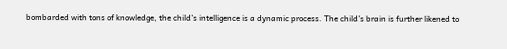bombarded with tons of knowledge, the child’s intelligence is a dynamic process. The child’s brain is further likened to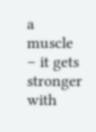a muscle – it gets stronger with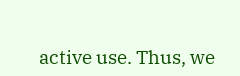active use. Thus, we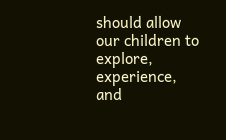should allow our children to explore, experience, and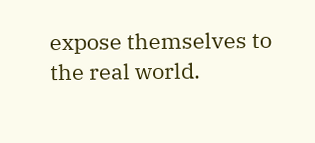expose themselves to the real world.